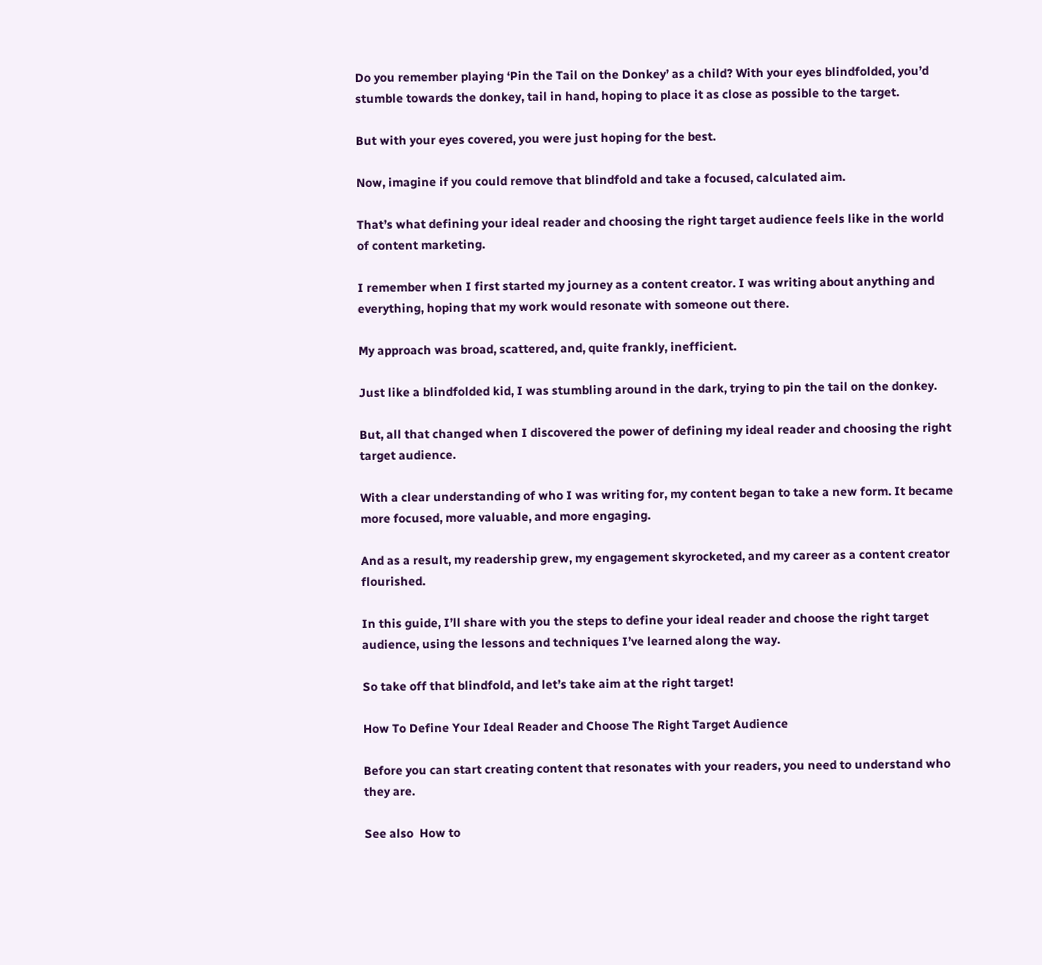Do you remember playing ‘Pin the Tail on the Donkey’ as a child? With your eyes blindfolded, you’d stumble towards the donkey, tail in hand, hoping to place it as close as possible to the target.

But with your eyes covered, you were just hoping for the best.

Now, imagine if you could remove that blindfold and take a focused, calculated aim.

That’s what defining your ideal reader and choosing the right target audience feels like in the world of content marketing.

I remember when I first started my journey as a content creator. I was writing about anything and everything, hoping that my work would resonate with someone out there.

My approach was broad, scattered, and, quite frankly, inefficient.

Just like a blindfolded kid, I was stumbling around in the dark, trying to pin the tail on the donkey.

But, all that changed when I discovered the power of defining my ideal reader and choosing the right target audience.

With a clear understanding of who I was writing for, my content began to take a new form. It became more focused, more valuable, and more engaging.

And as a result, my readership grew, my engagement skyrocketed, and my career as a content creator flourished.

In this guide, I’ll share with you the steps to define your ideal reader and choose the right target audience, using the lessons and techniques I’ve learned along the way.

So take off that blindfold, and let’s take aim at the right target!

How To Define Your Ideal Reader and Choose The Right Target Audience

Before you can start creating content that resonates with your readers, you need to understand who they are.

See also  How to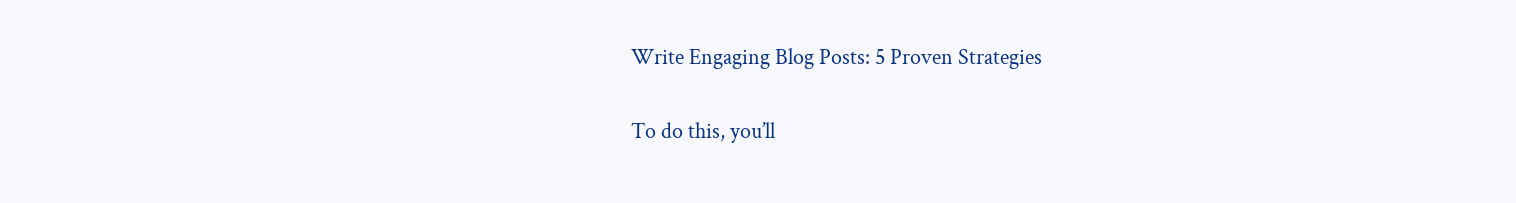Write Engaging Blog Posts: 5 Proven Strategies

To do this, you’ll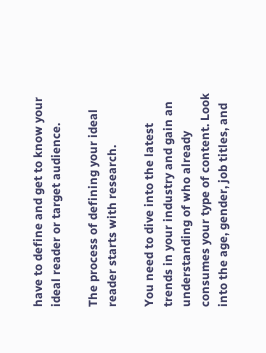have to define and get to know your ideal reader or target audience.

The process of defining your ideal reader starts with research.

You need to dive into the latest trends in your industry and gain an understanding of who already consumes your type of content. Look into the age, gender, job titles, and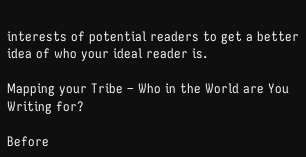interests of potential readers to get a better idea of who your ideal reader is.

Mapping your Tribe – Who in the World are You Writing for?

Before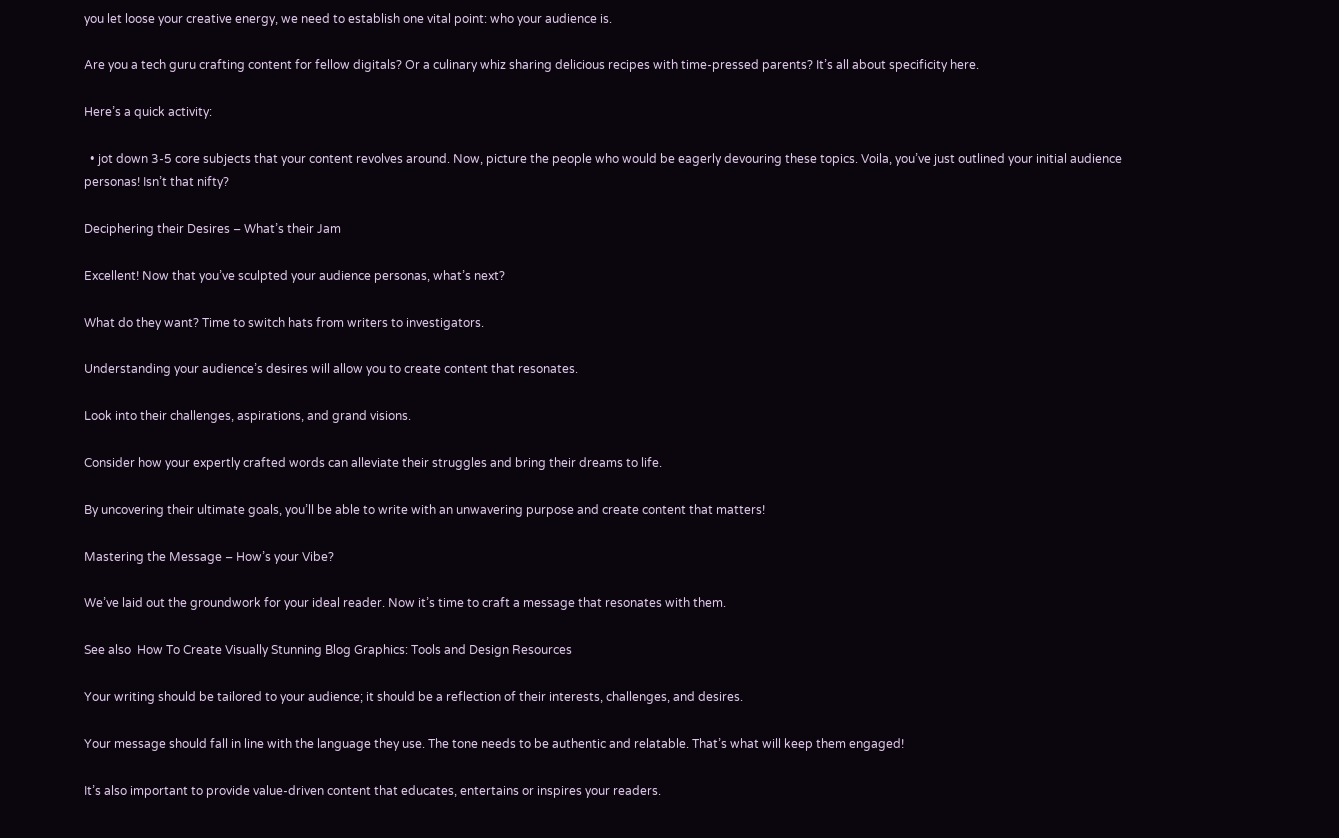you let loose your creative energy, we need to establish one vital point: who your audience is.

Are you a tech guru crafting content for fellow digitals? Or a culinary whiz sharing delicious recipes with time-pressed parents? It’s all about specificity here.

Here’s a quick activity:

  • jot down 3-5 core subjects that your content revolves around. Now, picture the people who would be eagerly devouring these topics. Voila, you’ve just outlined your initial audience personas! Isn’t that nifty?

Deciphering their Desires – What’s their Jam

Excellent! Now that you’ve sculpted your audience personas, what’s next?

What do they want? Time to switch hats from writers to investigators.

Understanding your audience’s desires will allow you to create content that resonates.

Look into their challenges, aspirations, and grand visions.

Consider how your expertly crafted words can alleviate their struggles and bring their dreams to life.

By uncovering their ultimate goals, you’ll be able to write with an unwavering purpose and create content that matters!

Mastering the Message – How’s your Vibe?

We’ve laid out the groundwork for your ideal reader. Now it’s time to craft a message that resonates with them.

See also  How To Create Visually Stunning Blog Graphics: Tools and Design Resources

Your writing should be tailored to your audience; it should be a reflection of their interests, challenges, and desires.

Your message should fall in line with the language they use. The tone needs to be authentic and relatable. That’s what will keep them engaged!

It’s also important to provide value-driven content that educates, entertains or inspires your readers.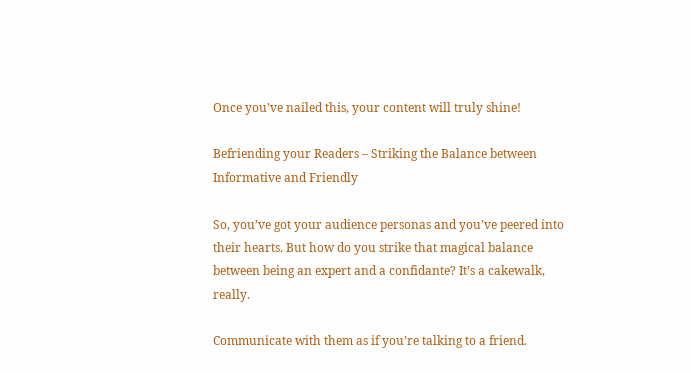Once you’ve nailed this, your content will truly shine!

Befriending your Readers – Striking the Balance between Informative and Friendly

So, you’ve got your audience personas and you’ve peered into their hearts. But how do you strike that magical balance between being an expert and a confidante? It’s a cakewalk, really.

Communicate with them as if you’re talking to a friend.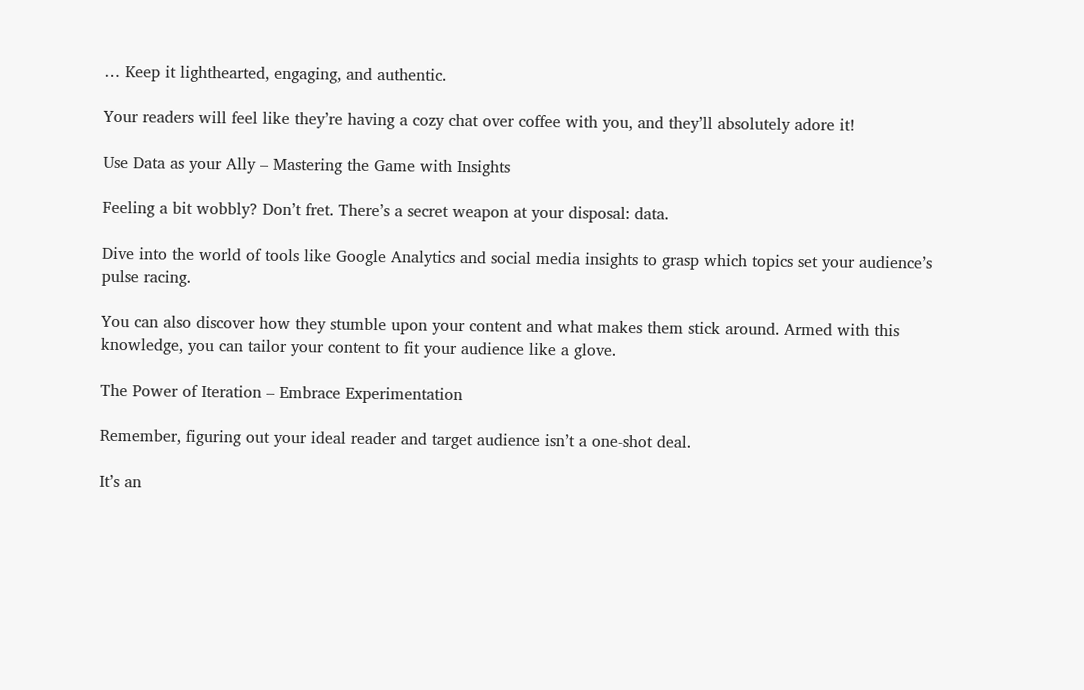… Keep it lighthearted, engaging, and authentic.

Your readers will feel like they’re having a cozy chat over coffee with you, and they’ll absolutely adore it!

Use Data as your Ally – Mastering the Game with Insights

Feeling a bit wobbly? Don’t fret. There’s a secret weapon at your disposal: data.

Dive into the world of tools like Google Analytics and social media insights to grasp which topics set your audience’s pulse racing.

You can also discover how they stumble upon your content and what makes them stick around. Armed with this knowledge, you can tailor your content to fit your audience like a glove.

The Power of Iteration – Embrace Experimentation

Remember, figuring out your ideal reader and target audience isn’t a one-shot deal.

It’s an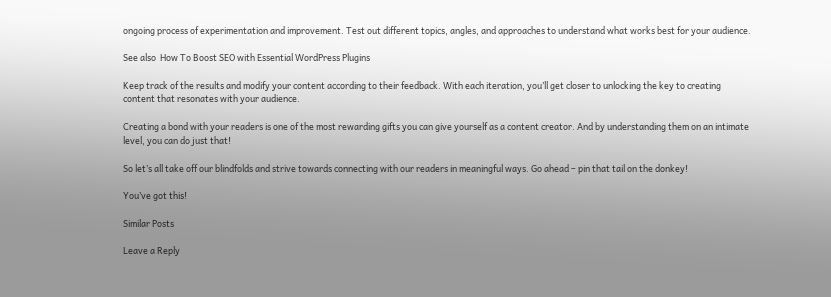ongoing process of experimentation and improvement. Test out different topics, angles, and approaches to understand what works best for your audience.

See also  How To Boost SEO with Essential WordPress Plugins

Keep track of the results and modify your content according to their feedback. With each iteration, you’ll get closer to unlocking the key to creating content that resonates with your audience.

Creating a bond with your readers is one of the most rewarding gifts you can give yourself as a content creator. And by understanding them on an intimate level, you can do just that!

So let’s all take off our blindfolds and strive towards connecting with our readers in meaningful ways. Go ahead – pin that tail on the donkey!

You’ve got this!

Similar Posts

Leave a Reply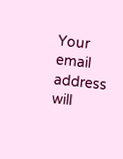Your email address will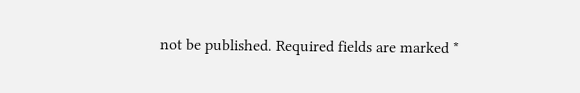not be published. Required fields are marked *